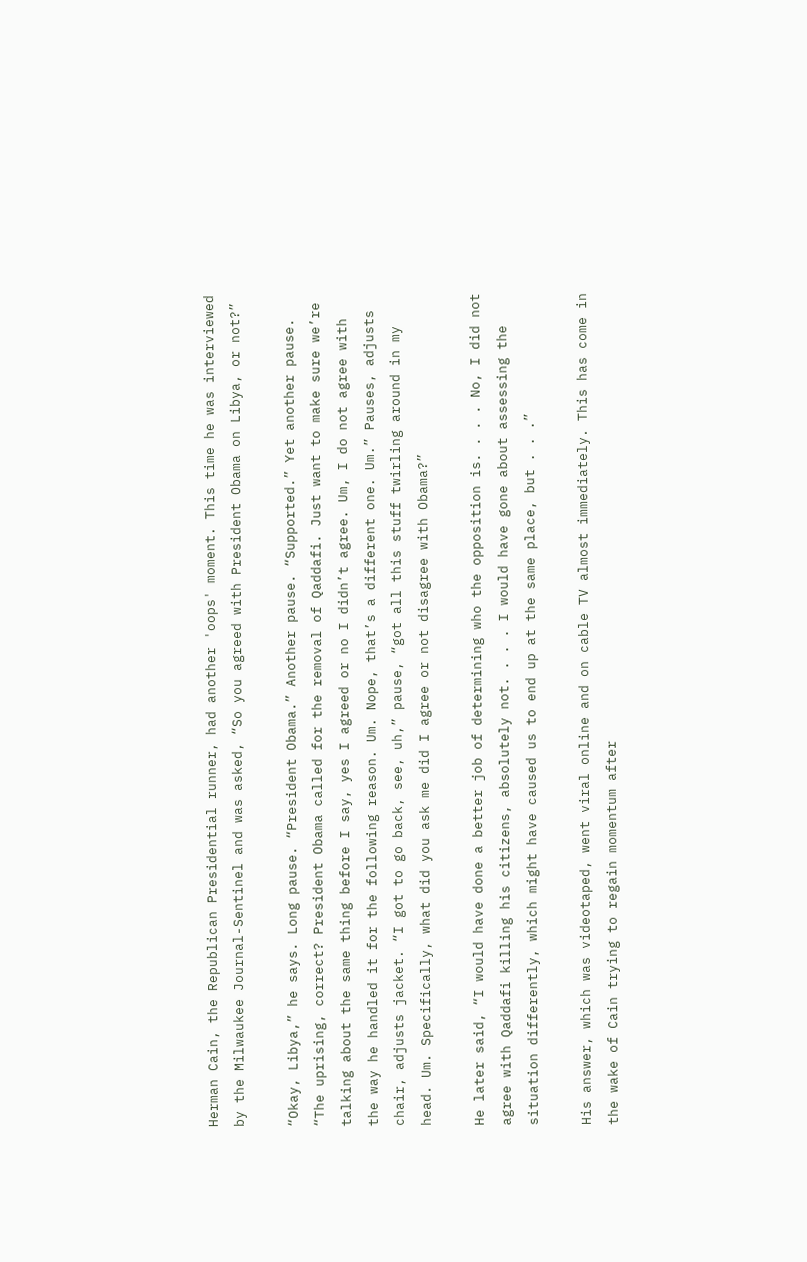Herman Cain, the Republican Presidential runner, had another 'oops' moment. This time he was interviewed by the Milwaukee Journal-Sentinel and was asked, “So you agreed with President Obama on Libya, or not?”

“Okay, Libya,” he says. Long pause. “President Obama.” Another pause. “Supported.” Yet another pause. “The uprising, correct? President Obama called for the removal of Qaddafi. Just want to make sure we’re talking about the same thing before I say, yes I agreed or no I didn’t agree. Um, I do not agree with the way he handled it for the following reason. Um. Nope, that’s a different one. Um.” Pauses, adjusts chair, adjusts jacket. “I got to go back, see, uh,” pause, “got all this stuff twirling around in my head. Um. Specifically, what did you ask me did I agree or not disagree with Obama?”

He later said, “I would have done a better job of determining who the opposition is. . . . No, I did not agree with Qaddafi killing his citizens, absolutely not. . . . I would have gone about assessing the situation differently, which might have caused us to end up at the same place, but . . .”

His answer, which was videotaped, went viral online and on cable TV almost immediately. This has come in the wake of Cain trying to regain momentum after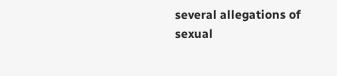several allegations of sexual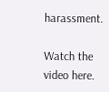harassment.

Watch the video here.